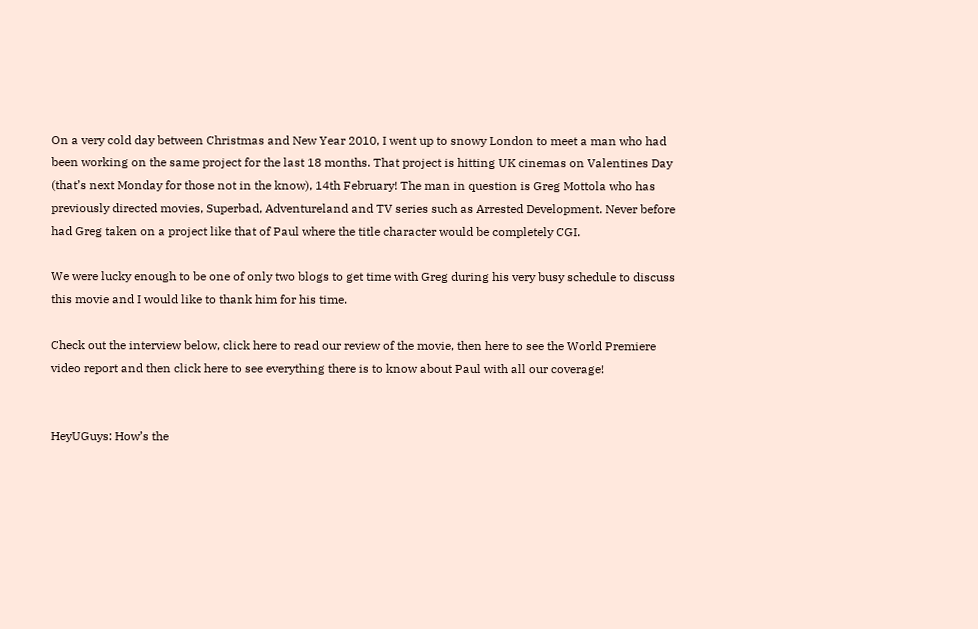On a very cold day between Christmas and New Year 2010, I went up to snowy London to meet a man who had been working on the same project for the last 18 months. That project is hitting UK cinemas on Valentines Day (that’s next Monday for those not in the know), 14th February! The man in question is Greg Mottola who has previously directed movies, Superbad, Adventureland and TV series such as Arrested Development. Never before had Greg taken on a project like that of Paul where the title character would be completely CGI.

We were lucky enough to be one of only two blogs to get time with Greg during his very busy schedule to discuss this movie and I would like to thank him for his time.

Check out the interview below, click here to read our review of the movie, then here to see the World Premiere video report and then click here to see everything there is to know about Paul with all our coverage!


HeyUGuys: How’s the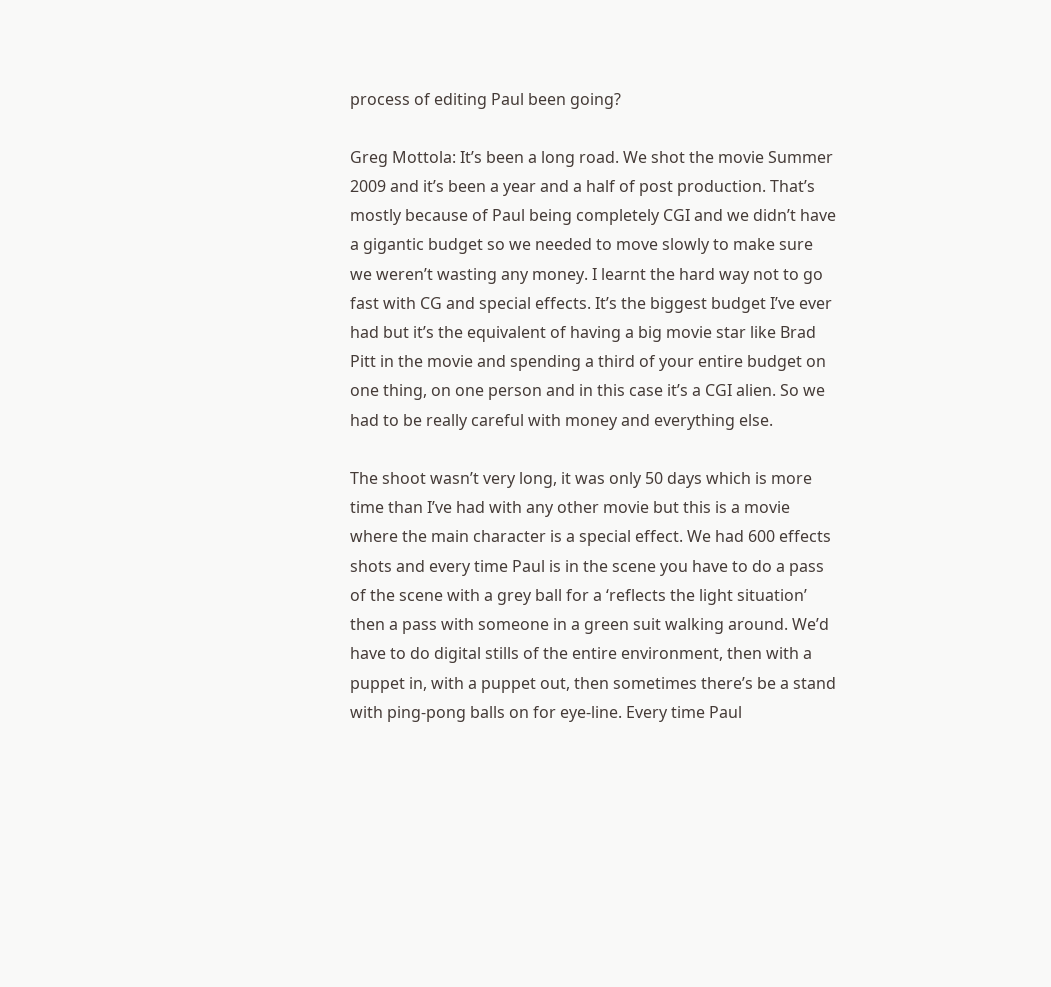process of editing Paul been going?

Greg Mottola: It’s been a long road. We shot the movie Summer 2009 and it’s been a year and a half of post production. That’s mostly because of Paul being completely CGI and we didn’t have a gigantic budget so we needed to move slowly to make sure we weren’t wasting any money. I learnt the hard way not to go fast with CG and special effects. It’s the biggest budget I’ve ever had but it’s the equivalent of having a big movie star like Brad Pitt in the movie and spending a third of your entire budget on one thing, on one person and in this case it’s a CGI alien. So we had to be really careful with money and everything else.

The shoot wasn’t very long, it was only 50 days which is more time than I’ve had with any other movie but this is a movie where the main character is a special effect. We had 600 effects shots and every time Paul is in the scene you have to do a pass of the scene with a grey ball for a ‘reflects the light situation’ then a pass with someone in a green suit walking around. We’d have to do digital stills of the entire environment, then with a puppet in, with a puppet out, then sometimes there’s be a stand with ping-pong balls on for eye-line. Every time Paul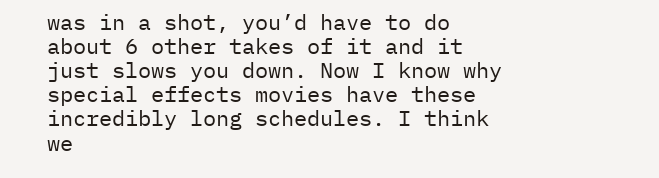was in a shot, you’d have to do about 6 other takes of it and it just slows you down. Now I know why special effects movies have these incredibly long schedules. I think we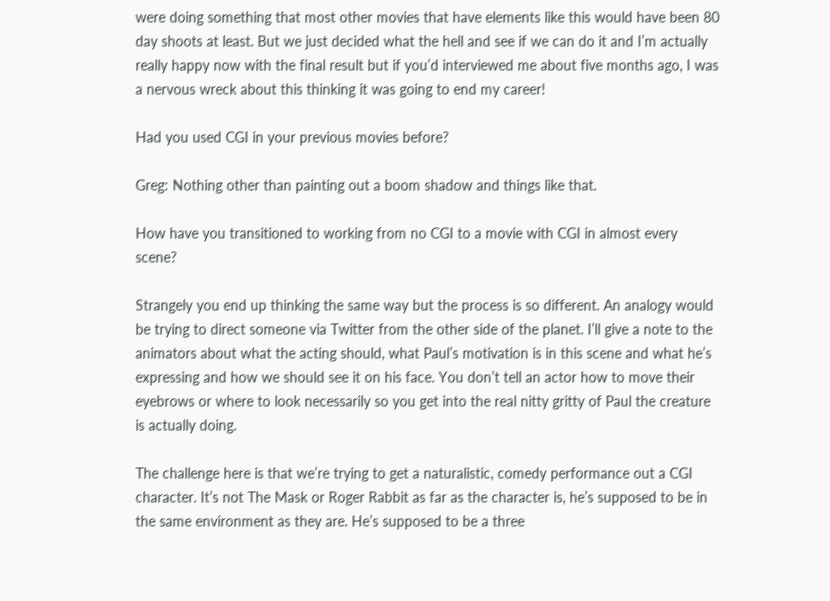were doing something that most other movies that have elements like this would have been 80 day shoots at least. But we just decided what the hell and see if we can do it and I’m actually really happy now with the final result but if you’d interviewed me about five months ago, I was a nervous wreck about this thinking it was going to end my career!

Had you used CGI in your previous movies before?

Greg: Nothing other than painting out a boom shadow and things like that.

How have you transitioned to working from no CGI to a movie with CGI in almost every scene?

Strangely you end up thinking the same way but the process is so different. An analogy would be trying to direct someone via Twitter from the other side of the planet. I’ll give a note to the animators about what the acting should, what Paul’s motivation is in this scene and what he’s expressing and how we should see it on his face. You don’t tell an actor how to move their eyebrows or where to look necessarily so you get into the real nitty gritty of Paul the creature is actually doing.

The challenge here is that we’re trying to get a naturalistic, comedy performance out a CGI character. It’s not The Mask or Roger Rabbit as far as the character is, he’s supposed to be in the same environment as they are. He’s supposed to be a three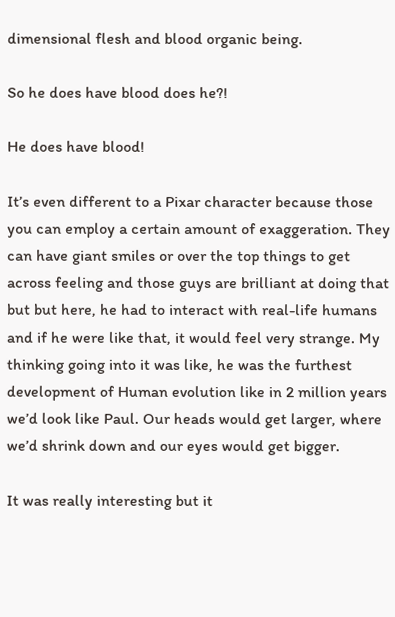dimensional flesh and blood organic being.

So he does have blood does he?!

He does have blood!

It’s even different to a Pixar character because those you can employ a certain amount of exaggeration. They can have giant smiles or over the top things to get across feeling and those guys are brilliant at doing that but but here, he had to interact with real-life humans and if he were like that, it would feel very strange. My thinking going into it was like, he was the furthest development of Human evolution like in 2 million years we’d look like Paul. Our heads would get larger, where we’d shrink down and our eyes would get bigger.

It was really interesting but it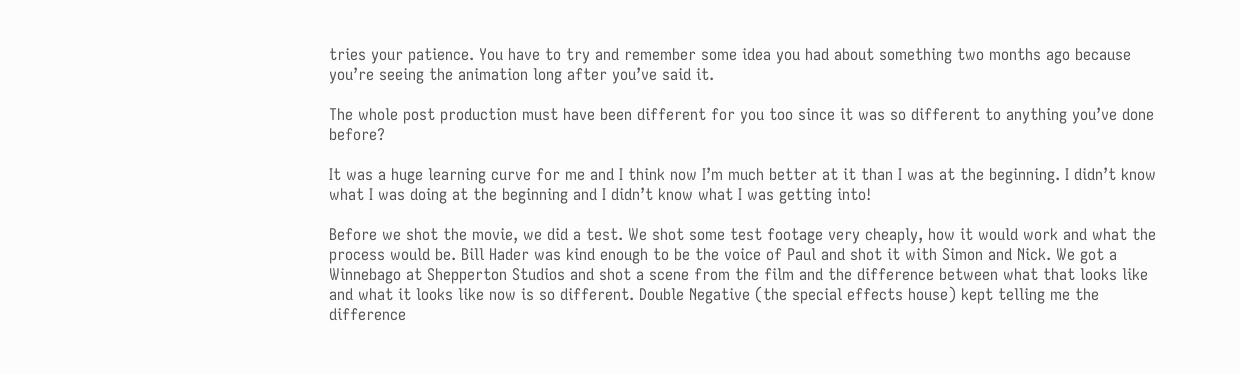tries your patience. You have to try and remember some idea you had about something two months ago because you’re seeing the animation long after you’ve said it.

The whole post production must have been different for you too since it was so different to anything you’ve done before?

It was a huge learning curve for me and I think now I’m much better at it than I was at the beginning. I didn’t know what I was doing at the beginning and I didn’t know what I was getting into!

Before we shot the movie, we did a test. We shot some test footage very cheaply, how it would work and what the process would be. Bill Hader was kind enough to be the voice of Paul and shot it with Simon and Nick. We got a Winnebago at Shepperton Studios and shot a scene from the film and the difference between what that looks like and what it looks like now is so different. Double Negative (the special effects house) kept telling me the difference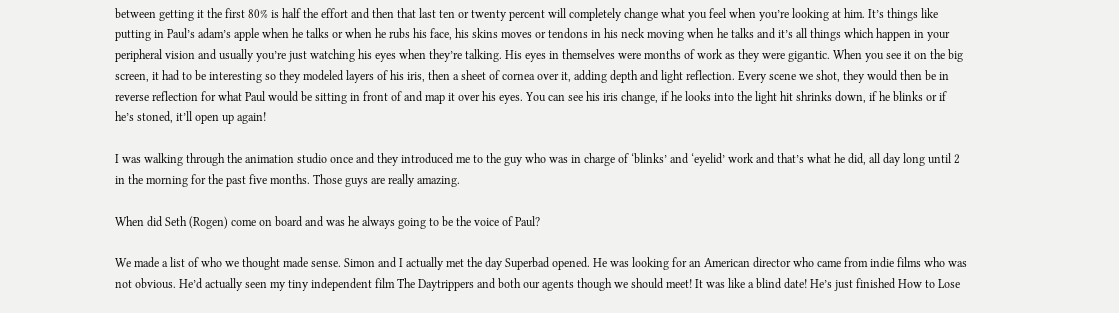between getting it the first 80% is half the effort and then that last ten or twenty percent will completely change what you feel when you’re looking at him. It’s things like putting in Paul’s adam’s apple when he talks or when he rubs his face, his skins moves or tendons in his neck moving when he talks and it’s all things which happen in your peripheral vision and usually you’re just watching his eyes when they’re talking. His eyes in themselves were months of work as they were gigantic. When you see it on the big screen, it had to be interesting so they modeled layers of his iris, then a sheet of cornea over it, adding depth and light reflection. Every scene we shot, they would then be in reverse reflection for what Paul would be sitting in front of and map it over his eyes. You can see his iris change, if he looks into the light hit shrinks down, if he blinks or if he’s stoned, it’ll open up again!

I was walking through the animation studio once and they introduced me to the guy who was in charge of ‘blinks’ and ‘eyelid’ work and that’s what he did, all day long until 2 in the morning for the past five months. Those guys are really amazing.

When did Seth (Rogen) come on board and was he always going to be the voice of Paul?

We made a list of who we thought made sense. Simon and I actually met the day Superbad opened. He was looking for an American director who came from indie films who was not obvious. He’d actually seen my tiny independent film The Daytrippers and both our agents though we should meet! It was like a blind date! He’s just finished How to Lose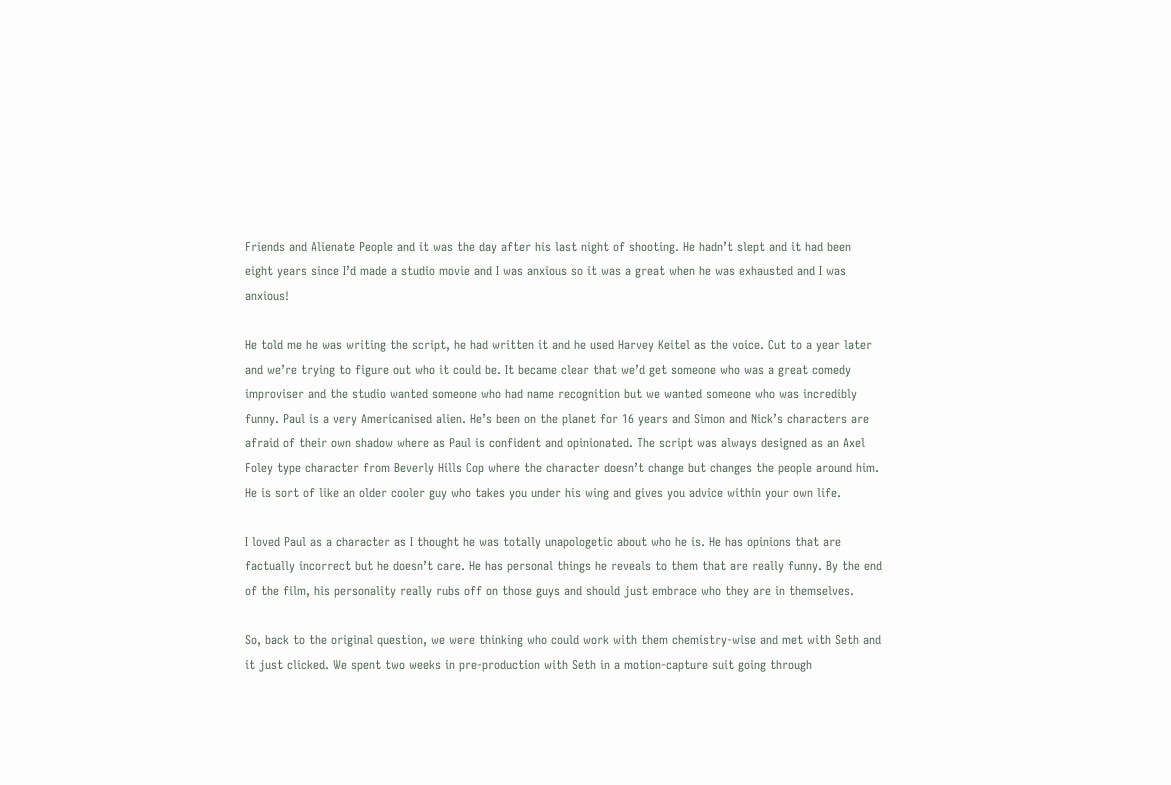Friends and Alienate People and it was the day after his last night of shooting. He hadn’t slept and it had been eight years since I’d made a studio movie and I was anxious so it was a great when he was exhausted and I was anxious!

He told me he was writing the script, he had written it and he used Harvey Keitel as the voice. Cut to a year later and we’re trying to figure out who it could be. It became clear that we’d get someone who was a great comedy improviser and the studio wanted someone who had name recognition but we wanted someone who was incredibly funny. Paul is a very Americanised alien. He’s been on the planet for 16 years and Simon and Nick’s characters are afraid of their own shadow where as Paul is confident and opinionated. The script was always designed as an Axel Foley type character from Beverly Hills Cop where the character doesn’t change but changes the people around him. He is sort of like an older cooler guy who takes you under his wing and gives you advice within your own life.

I loved Paul as a character as I thought he was totally unapologetic about who he is. He has opinions that are factually incorrect but he doesn’t care. He has personal things he reveals to them that are really funny. By the end of the film, his personality really rubs off on those guys and should just embrace who they are in themselves.

So, back to the original question, we were thinking who could work with them chemistry-wise and met with Seth and it just clicked. We spent two weeks in pre-production with Seth in a motion-capture suit going through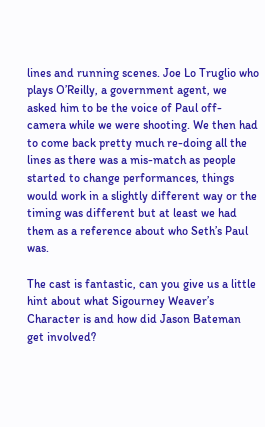lines and running scenes. Joe Lo Truglio who plays O’Reilly, a government agent, we asked him to be the voice of Paul off-camera while we were shooting. We then had to come back pretty much re-doing all the lines as there was a mis-match as people started to change performances, things would work in a slightly different way or the timing was different but at least we had them as a reference about who Seth’s Paul was.

The cast is fantastic, can you give us a little hint about what Sigourney Weaver’s Character is and how did Jason Bateman get involved?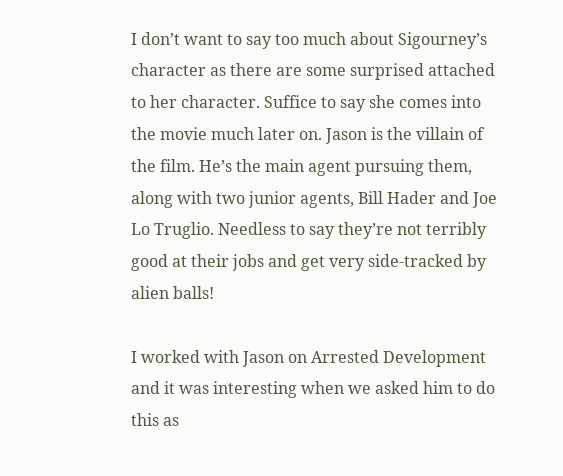I don’t want to say too much about Sigourney’s character as there are some surprised attached to her character. Suffice to say she comes into the movie much later on. Jason is the villain of the film. He’s the main agent pursuing them, along with two junior agents, Bill Hader and Joe Lo Truglio. Needless to say they’re not terribly good at their jobs and get very side-tracked by alien balls!

I worked with Jason on Arrested Development and it was interesting when we asked him to do this as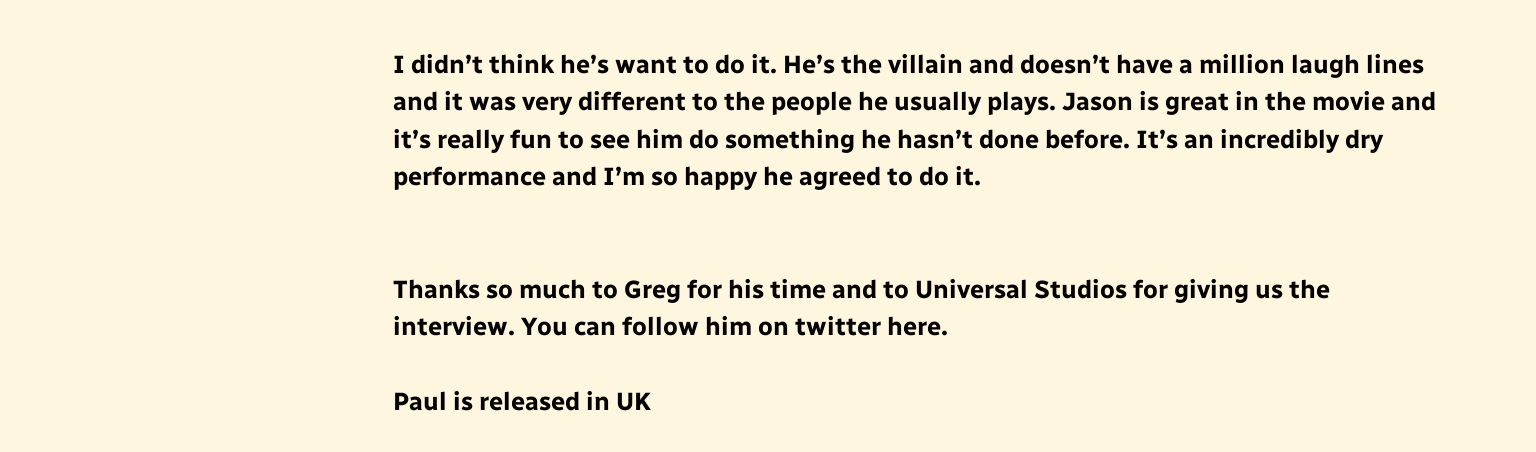I didn’t think he’s want to do it. He’s the villain and doesn’t have a million laugh lines and it was very different to the people he usually plays. Jason is great in the movie and it’s really fun to see him do something he hasn’t done before. It’s an incredibly dry performance and I’m so happy he agreed to do it.


Thanks so much to Greg for his time and to Universal Studios for giving us the interview. You can follow him on twitter here.

Paul is released in UK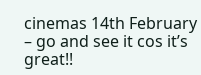cinemas 14th February – go and see it cos it’s great!!